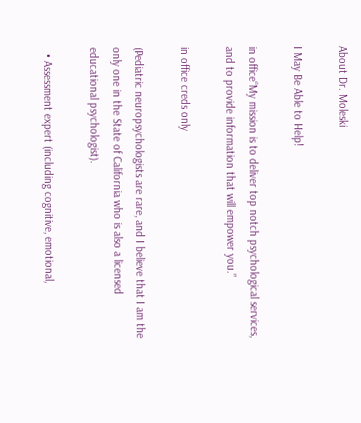About Dr. Moleski

I May Be Able to Help!

in office“My mission is to deliver top notch psychological services, and to provide information that will empower you.”

in office creds only

(Pediatric neuropsychologists are rare, and I believe that I am the only one in the State of California who is also a licensed educational psychologist).

  • Assessment expert (including cognitive, emotional,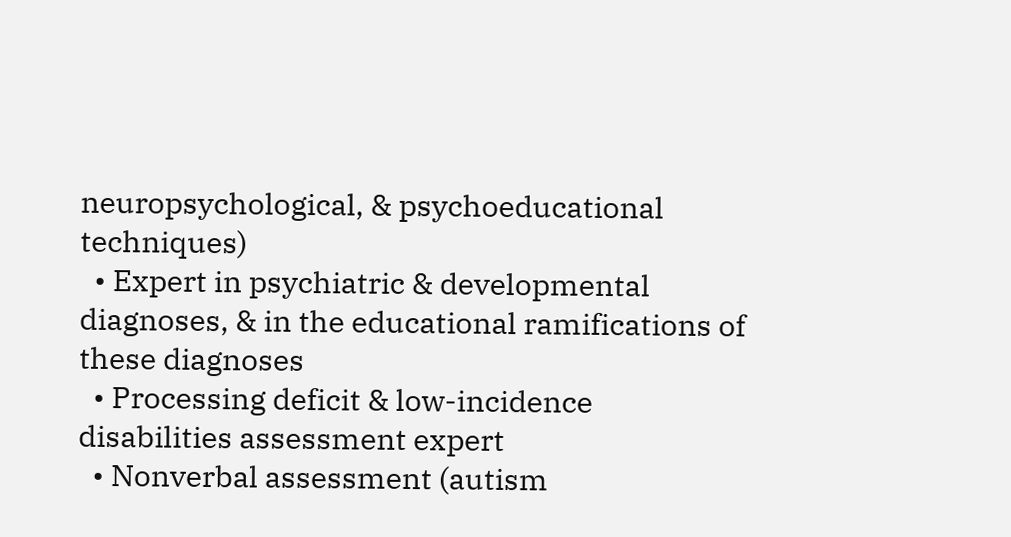neuropsychological, & psychoeducational techniques)
  • Expert in psychiatric & developmental diagnoses, & in the educational ramifications of these diagnoses
  • Processing deficit & low-incidence disabilities assessment expert
  • Nonverbal assessment (autism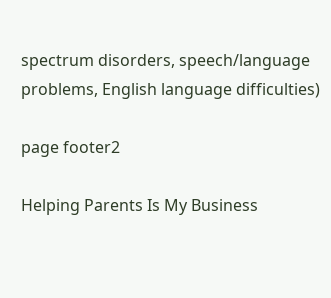spectrum disorders, speech/language problems, English language difficulties)

page footer2

Helping Parents Is My Business